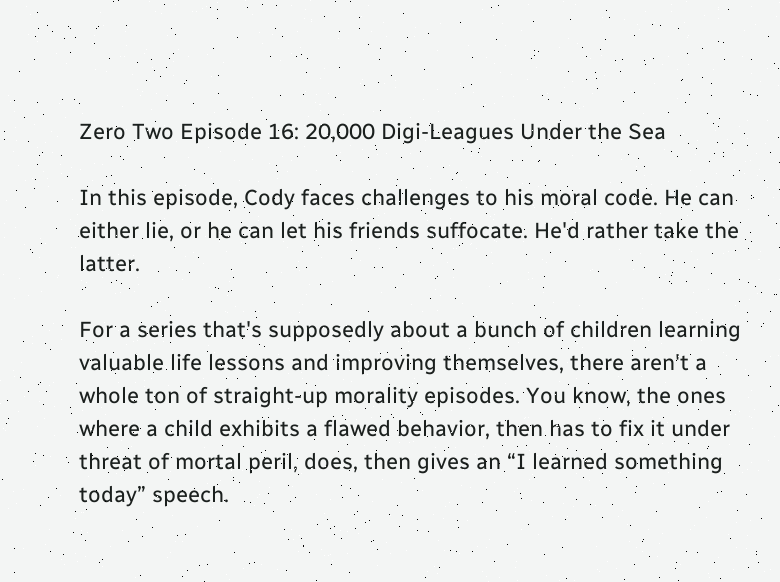Zero Two Episode 16: 20,000 Digi-Leagues Under the Sea

In this episode, Cody faces challenges to his moral code. He can either lie, or he can let his friends suffocate. He'd rather take the latter.

For a series that's supposedly about a bunch of children learning valuable life lessons and improving themselves, there aren't a whole ton of straight-up morality episodes. You know, the ones where a child exhibits a flawed behavior, then has to fix it under threat of mortal peril, does, then gives an “I learned something today” speech.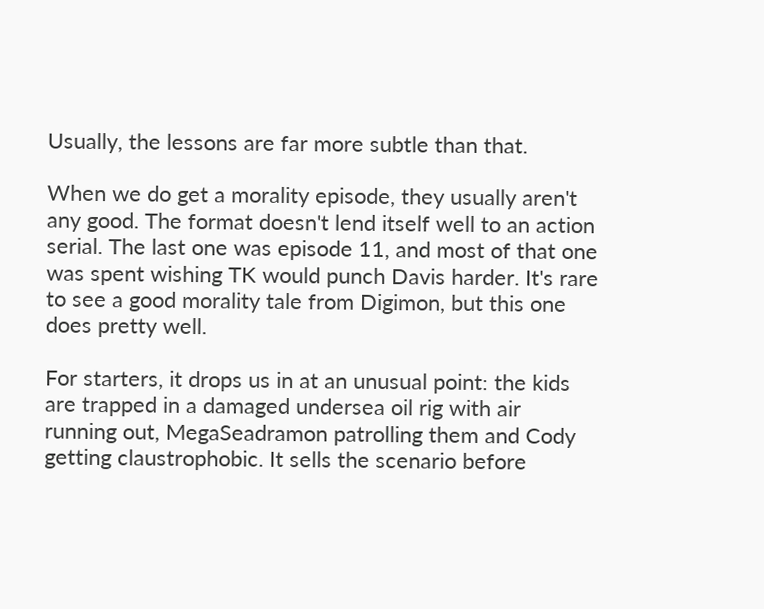Usually, the lessons are far more subtle than that.

When we do get a morality episode, they usually aren't any good. The format doesn't lend itself well to an action serial. The last one was episode 11, and most of that one was spent wishing TK would punch Davis harder. It's rare to see a good morality tale from Digimon, but this one does pretty well.

For starters, it drops us in at an unusual point: the kids are trapped in a damaged undersea oil rig with air running out, MegaSeadramon patrolling them and Cody getting claustrophobic. It sells the scenario before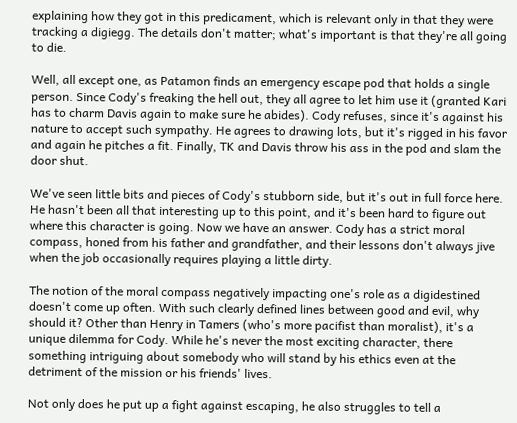explaining how they got in this predicament, which is relevant only in that they were tracking a digiegg. The details don't matter; what's important is that they're all going to die.

Well, all except one, as Patamon finds an emergency escape pod that holds a single person. Since Cody's freaking the hell out, they all agree to let him use it (granted Kari has to charm Davis again to make sure he abides). Cody refuses, since it's against his nature to accept such sympathy. He agrees to drawing lots, but it's rigged in his favor and again he pitches a fit. Finally, TK and Davis throw his ass in the pod and slam the door shut.

We've seen little bits and pieces of Cody's stubborn side, but it's out in full force here. He hasn't been all that interesting up to this point, and it's been hard to figure out where this character is going. Now we have an answer. Cody has a strict moral compass, honed from his father and grandfather, and their lessons don't always jive when the job occasionally requires playing a little dirty.

The notion of the moral compass negatively impacting one's role as a digidestined doesn't come up often. With such clearly defined lines between good and evil, why should it? Other than Henry in Tamers (who's more pacifist than moralist), it's a unique dilemma for Cody. While he's never the most exciting character, there something intriguing about somebody who will stand by his ethics even at the detriment of the mission or his friends' lives.

Not only does he put up a fight against escaping, he also struggles to tell a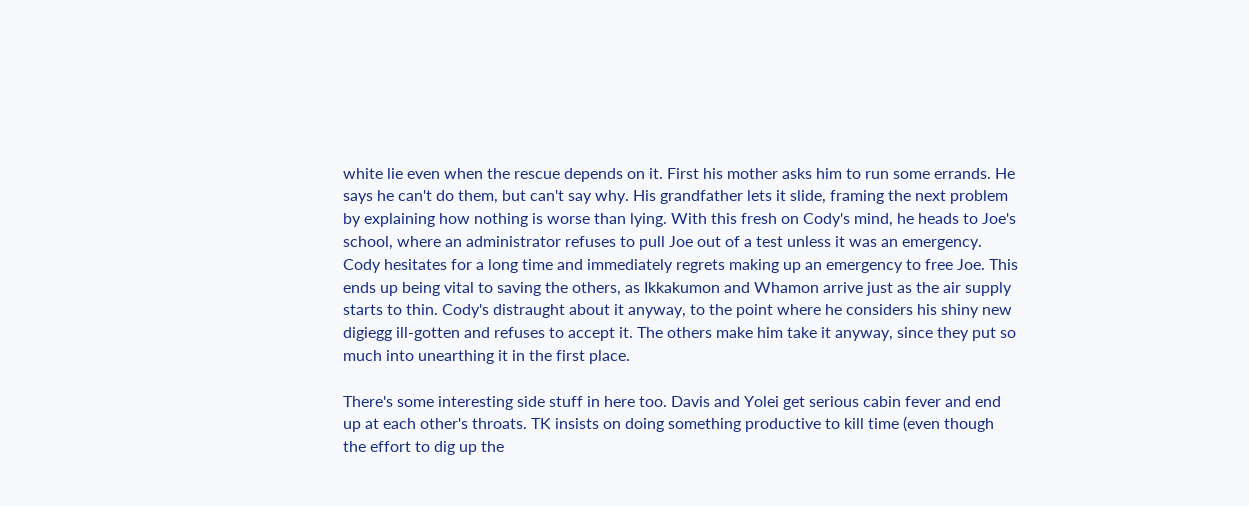white lie even when the rescue depends on it. First his mother asks him to run some errands. He says he can't do them, but can't say why. His grandfather lets it slide, framing the next problem by explaining how nothing is worse than lying. With this fresh on Cody's mind, he heads to Joe's school, where an administrator refuses to pull Joe out of a test unless it was an emergency. Cody hesitates for a long time and immediately regrets making up an emergency to free Joe. This ends up being vital to saving the others, as Ikkakumon and Whamon arrive just as the air supply starts to thin. Cody's distraught about it anyway, to the point where he considers his shiny new digiegg ill-gotten and refuses to accept it. The others make him take it anyway, since they put so much into unearthing it in the first place.

There's some interesting side stuff in here too. Davis and Yolei get serious cabin fever and end up at each other's throats. TK insists on doing something productive to kill time (even though the effort to dig up the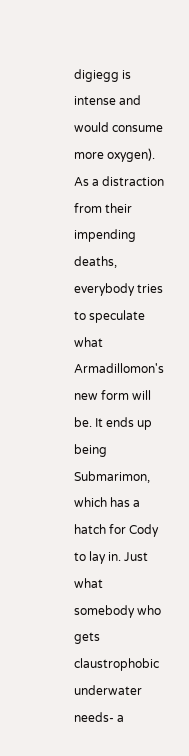digiegg is intense and would consume more oxygen). As a distraction from their impending deaths, everybody tries to speculate what Armadillomon's new form will be. It ends up being Submarimon, which has a hatch for Cody to lay in. Just what somebody who gets claustrophobic underwater needs- a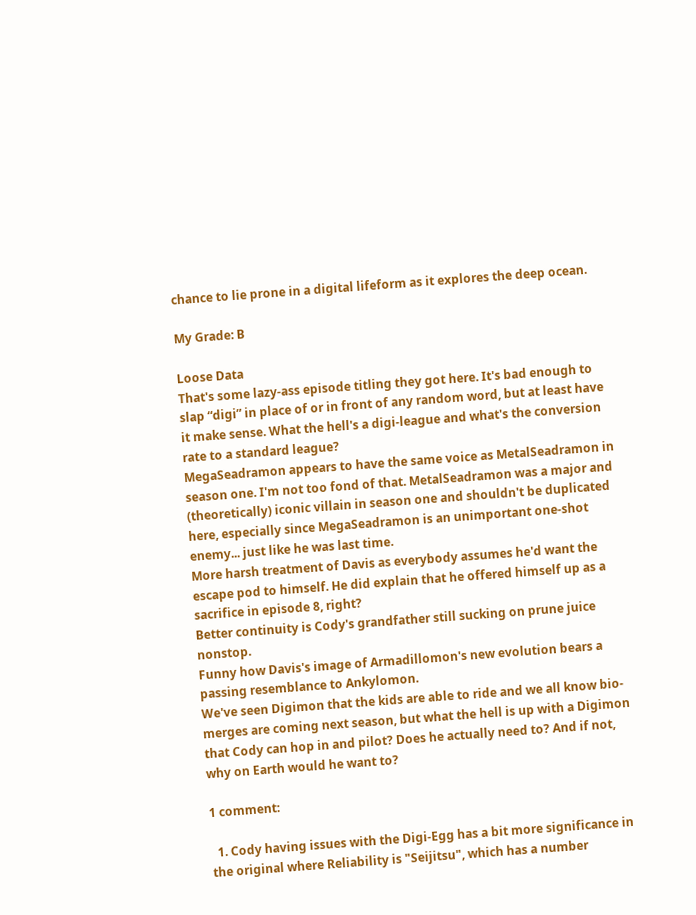chance to lie prone in a digital lifeform as it explores the deep ocean.

My Grade: B

Loose Data
That's some lazy-ass episode titling they got here. It's bad enough to slap “digi” in place of or in front of any random word, but at least have it make sense. What the hell's a digi-league and what's the conversion rate to a standard league?
MegaSeadramon appears to have the same voice as MetalSeadramon in season one. I'm not too fond of that. MetalSeadramon was a major and (theoretically) iconic villain in season one and shouldn't be duplicated here, especially since MegaSeadramon is an unimportant one-shot enemy... just like he was last time.
More harsh treatment of Davis as everybody assumes he'd want the escape pod to himself. He did explain that he offered himself up as a sacrifice in episode 8, right?
Better continuity is Cody's grandfather still sucking on prune juice nonstop.
Funny how Davis's image of Armadillomon's new evolution bears a passing resemblance to Ankylomon.
We've seen Digimon that the kids are able to ride and we all know bio-merges are coming next season, but what the hell is up with a Digimon that Cody can hop in and pilot? Does he actually need to? And if not, why on Earth would he want to?

1 comment:

  1. Cody having issues with the Digi-Egg has a bit more significance in the original where Reliability is "Seijitsu", which has a number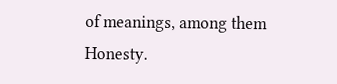of meanings, among them Honesty.